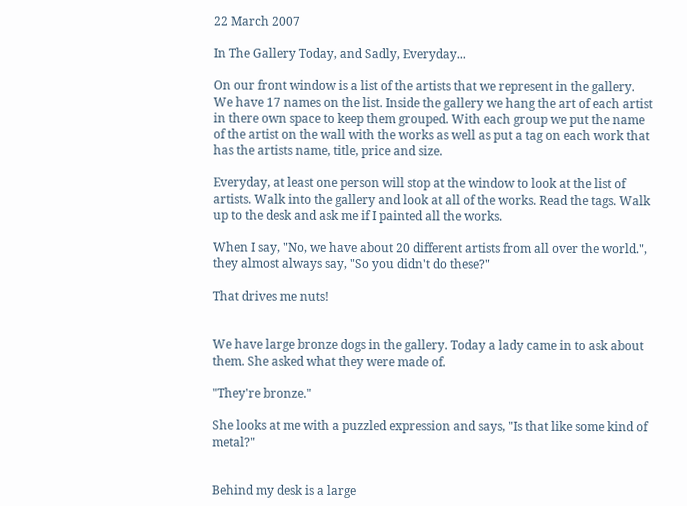22 March 2007

In The Gallery Today, and Sadly, Everyday...

On our front window is a list of the artists that we represent in the gallery. We have 17 names on the list. Inside the gallery we hang the art of each artist in there own space to keep them grouped. With each group we put the name of the artist on the wall with the works as well as put a tag on each work that has the artists name, title, price and size.

Everyday, at least one person will stop at the window to look at the list of artists. Walk into the gallery and look at all of the works. Read the tags. Walk up to the desk and ask me if I painted all the works.

When I say, "No, we have about 20 different artists from all over the world.", they almost always say, "So you didn't do these?"

That drives me nuts!


We have large bronze dogs in the gallery. Today a lady came in to ask about them. She asked what they were made of.

"They're bronze."

She looks at me with a puzzled expression and says, "Is that like some kind of metal?"


Behind my desk is a large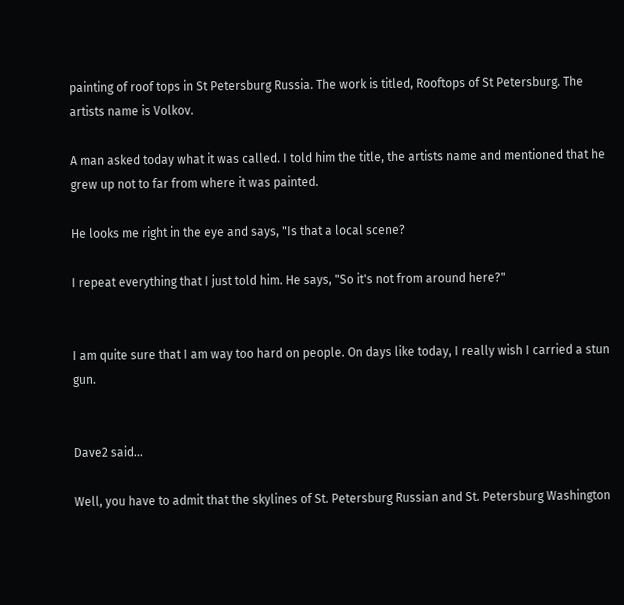painting of roof tops in St Petersburg Russia. The work is titled, Rooftops of St Petersburg. The artists name is Volkov.

A man asked today what it was called. I told him the title, the artists name and mentioned that he grew up not to far from where it was painted.

He looks me right in the eye and says, "Is that a local scene?

I repeat everything that I just told him. He says, "So it's not from around here?"


I am quite sure that I am way too hard on people. On days like today, I really wish I carried a stun gun.


Dave2 said...

Well, you have to admit that the skylines of St. Petersburg Russian and St. Petersburg Washington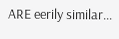ARE eerily similar...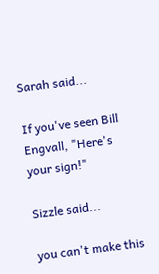Sarah said...

If you've seen Bill Engvall, "Here's your sign!"

Sizzle said...

you can't make this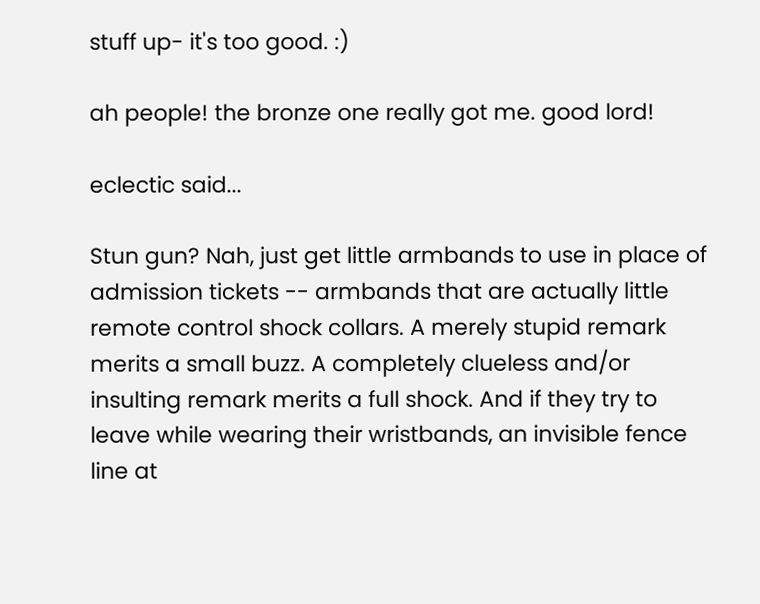stuff up- it's too good. :)

ah people! the bronze one really got me. good lord!

eclectic said...

Stun gun? Nah, just get little armbands to use in place of admission tickets -- armbands that are actually little remote control shock collars. A merely stupid remark merits a small buzz. A completely clueless and/or insulting remark merits a full shock. And if they try to leave while wearing their wristbands, an invisible fence line at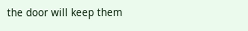the door will keep them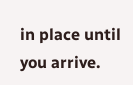in place until you arrive.